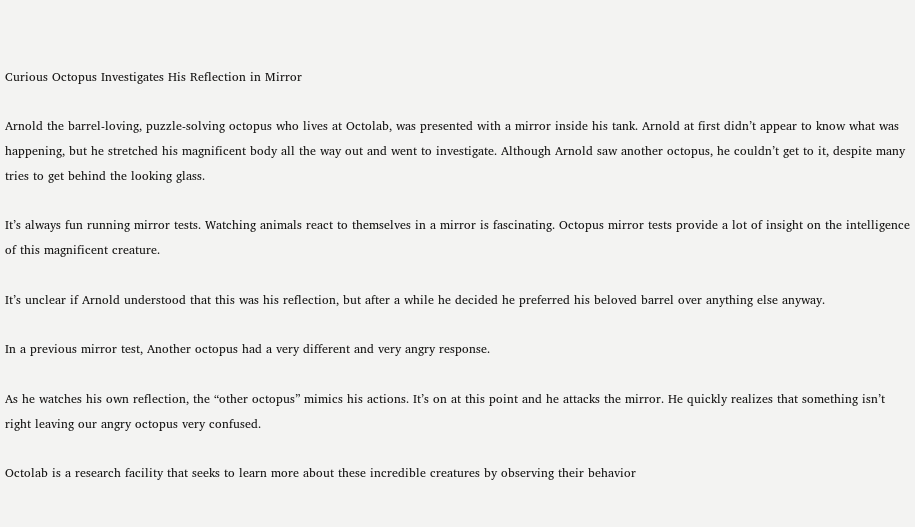Curious Octopus Investigates His Reflection in Mirror

Arnold the barrel-loving, puzzle-solving octopus who lives at Octolab, was presented with a mirror inside his tank. Arnold at first didn’t appear to know what was happening, but he stretched his magnificent body all the way out and went to investigate. Although Arnold saw another octopus, he couldn’t get to it, despite many tries to get behind the looking glass.

It’s always fun running mirror tests. Watching animals react to themselves in a mirror is fascinating. Octopus mirror tests provide a lot of insight on the intelligence of this magnificent creature.

It’s unclear if Arnold understood that this was his reflection, but after a while he decided he preferred his beloved barrel over anything else anyway.

In a previous mirror test, Another octopus had a very different and very angry response.

As he watches his own reflection, the “other octopus” mimics his actions. It’s on at this point and he attacks the mirror. He quickly realizes that something isn’t right leaving our angry octopus very confused.

Octolab is a research facility that seeks to learn more about these incredible creatures by observing their behavior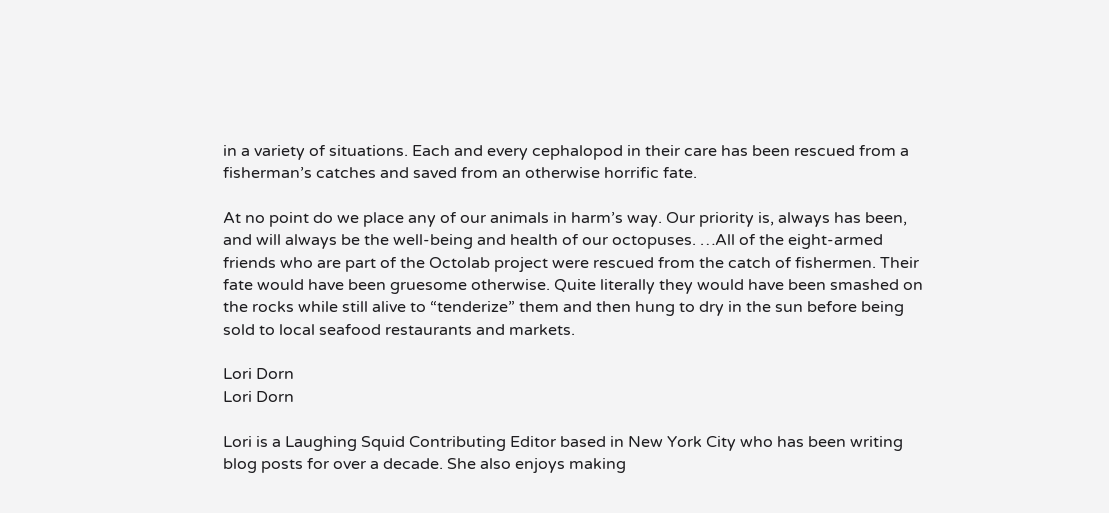in a variety of situations. Each and every cephalopod in their care has been rescued from a fisherman’s catches and saved from an otherwise horrific fate.

At no point do we place any of our animals in harm’s way. Our priority is, always has been, and will always be the well-being and health of our octopuses. …All of the eight-armed friends who are part of the Octolab project were rescued from the catch of fishermen. Their fate would have been gruesome otherwise. Quite literally they would have been smashed on the rocks while still alive to “tenderize” them and then hung to dry in the sun before being sold to local seafood restaurants and markets.

Lori Dorn
Lori Dorn

Lori is a Laughing Squid Contributing Editor based in New York City who has been writing blog posts for over a decade. She also enjoys making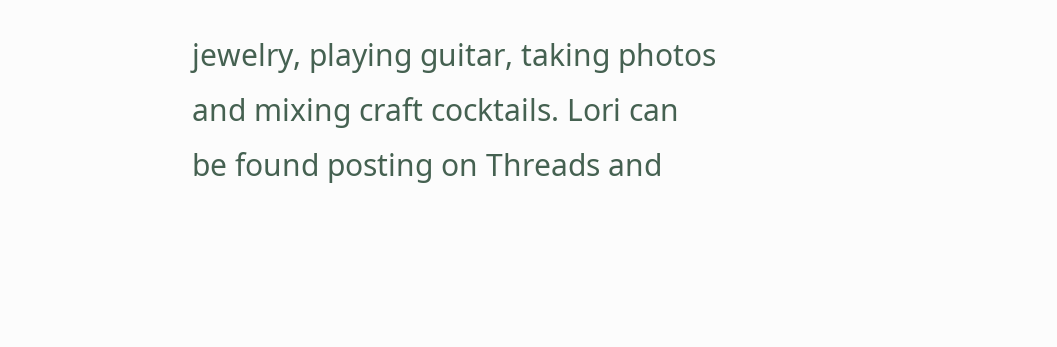jewelry, playing guitar, taking photos and mixing craft cocktails. Lori can be found posting on Threads and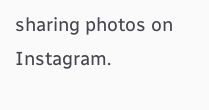sharing photos on Instagram.